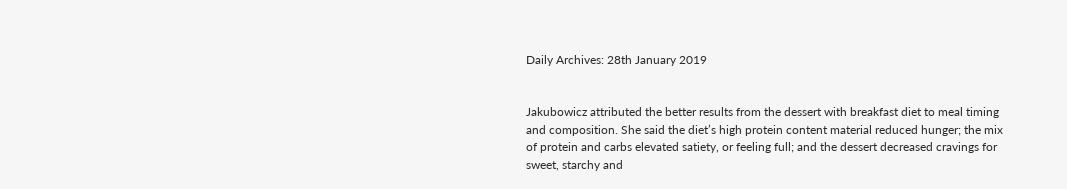Daily Archives: 28th January 2019


Jakubowicz attributed the better results from the dessert with breakfast diet to meal timing and composition. She said the diet’s high protein content material reduced hunger; the mix of protein and carbs elevated satiety, or feeling full; and the dessert decreased cravings for sweet, starchy and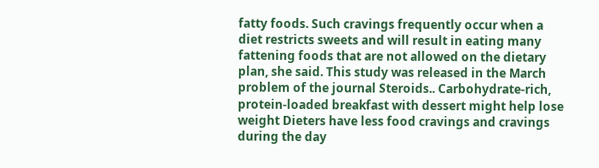fatty foods. Such cravings frequently occur when a diet restricts sweets and will result in eating many fattening foods that are not allowed on the dietary plan, she said. This study was released in the March problem of the journal Steroids.. Carbohydrate-rich, protein-loaded breakfast with dessert might help lose weight Dieters have less food cravings and cravings during the day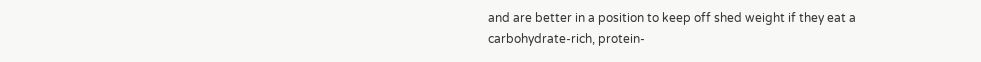and are better in a position to keep off shed weight if they eat a carbohydrate-rich, protein-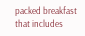packed breakfast that includes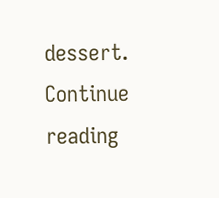dessert. Continue reading